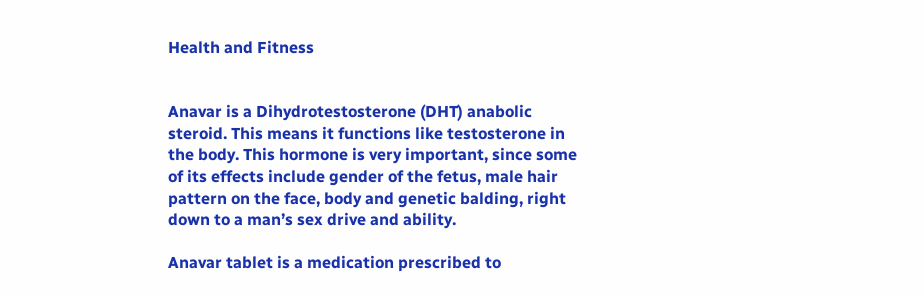Health and Fitness


Anavar is a Dihydrotestosterone (DHT) anabolic steroid. This means it functions like testosterone in the body. This hormone is very important, since some of its effects include gender of the fetus, male hair pattern on the face, body and genetic balding, right down to a man’s sex drive and ability.

Anavar tablet is a medication prescribed to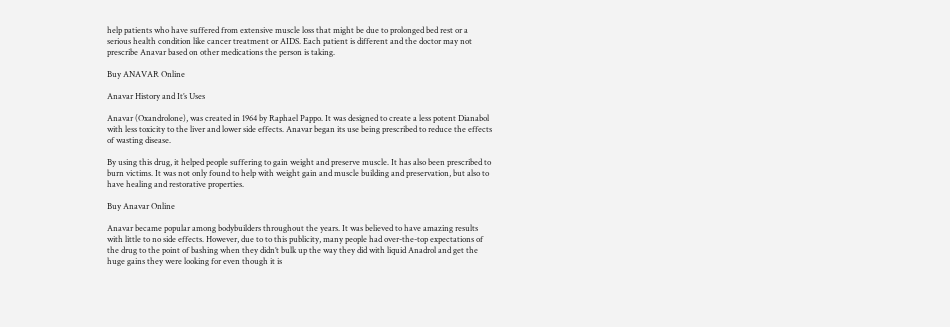help patients who have suffered from extensive muscle loss that might be due to prolonged bed rest or a serious health condition like cancer treatment or AIDS. Each patient is different and the doctor may not prescribe Anavar based on other medications the person is taking.

Buy ANAVAR Online

Anavar History and It’s Uses

Anavar (Oxandrolone), was created in 1964 by Raphael Pappo. It was designed to create a less potent Dianabol with less toxicity to the liver and lower side effects. Anavar began its use being prescribed to reduce the effects of wasting disease.

By using this drug, it helped people suffering to gain weight and preserve muscle. It has also been prescribed to burn victims. It was not only found to help with weight gain and muscle building and preservation, but also to have healing and restorative properties.

Buy Anavar Online

Anavar became popular among bodybuilders throughout the years. It was believed to have amazing results with little to no side effects. However, due to to this publicity, many people had over-the-top expectations of the drug to the point of bashing when they didn’t bulk up the way they did with liquid Anadrol and get the huge gains they were looking for even though it is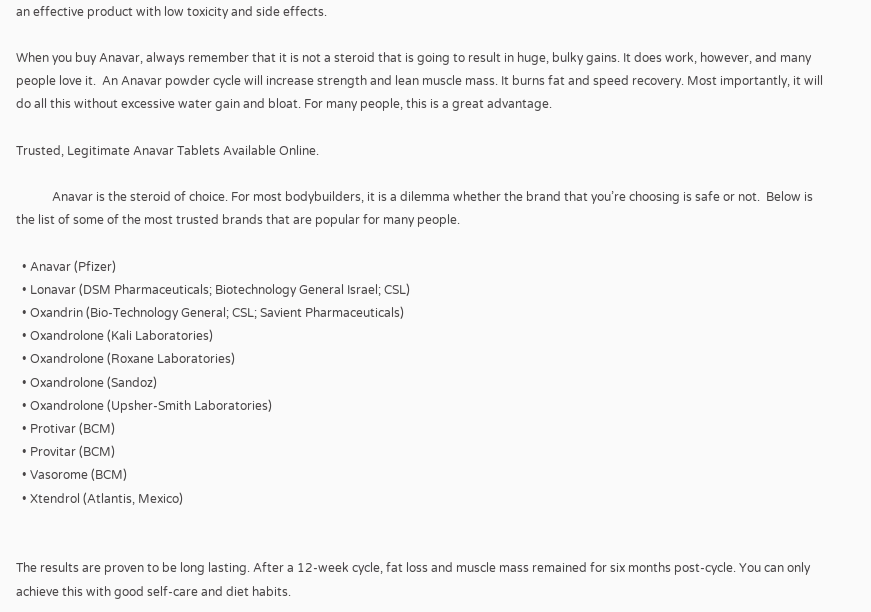an effective product with low toxicity and side effects.

When you buy Anavar, always remember that it is not a steroid that is going to result in huge, bulky gains. It does work, however, and many people love it.  An Anavar powder cycle will increase strength and lean muscle mass. It burns fat and speed recovery. Most importantly, it will do all this without excessive water gain and bloat. For many people, this is a great advantage.

Trusted, Legitimate Anavar Tablets Available Online.

            Anavar is the steroid of choice. For most bodybuilders, it is a dilemma whether the brand that you’re choosing is safe or not.  Below is the list of some of the most trusted brands that are popular for many people.

  • Anavar (Pfizer)
  • Lonavar (DSM Pharmaceuticals; Biotechnology General Israel; CSL)
  • Oxandrin (Bio-Technology General; CSL; Savient Pharmaceuticals)
  • Oxandrolone (Kali Laboratories)
  • Oxandrolone (Roxane Laboratories)
  • Oxandrolone (Sandoz)
  • Oxandrolone (Upsher-Smith Laboratories)
  • Protivar (BCM)
  • Provitar (BCM)
  • Vasorome (BCM)
  • Xtendrol (Atlantis, Mexico)


The results are proven to be long lasting. After a 12-week cycle, fat loss and muscle mass remained for six months post-cycle. You can only achieve this with good self-care and diet habits.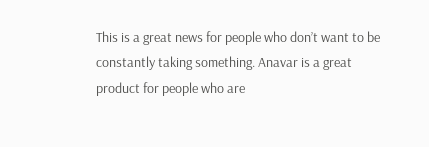This is a great news for people who don’t want to be constantly taking something. Anavar is a great product for people who are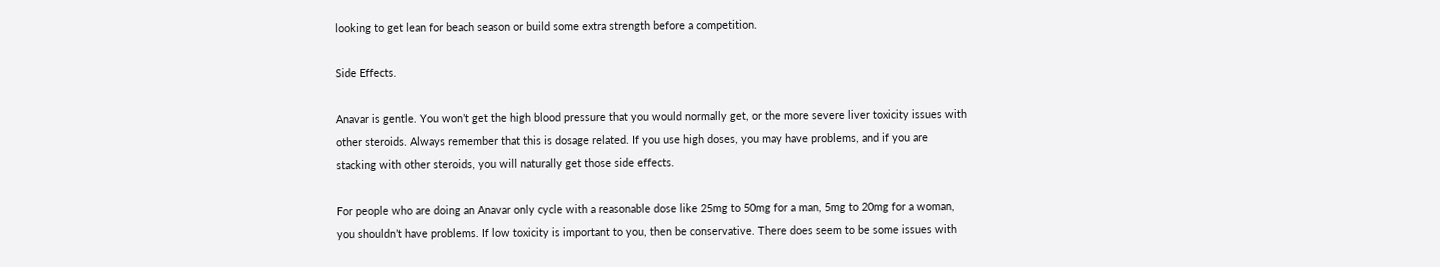looking to get lean for beach season or build some extra strength before a competition.

Side Effects.

Anavar is gentle. You won’t get the high blood pressure that you would normally get, or the more severe liver toxicity issues with other steroids. Always remember that this is dosage related. If you use high doses, you may have problems, and if you are stacking with other steroids, you will naturally get those side effects.

For people who are doing an Anavar only cycle with a reasonable dose like 25mg to 50mg for a man, 5mg to 20mg for a woman, you shouldn’t have problems. If low toxicity is important to you, then be conservative. There does seem to be some issues with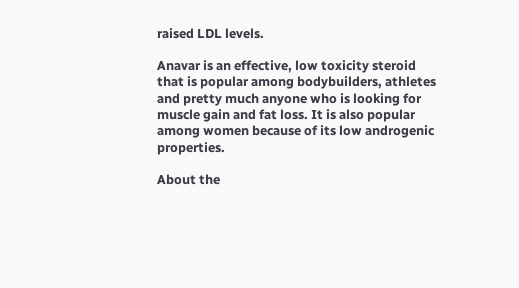raised LDL levels.

Anavar is an effective, low toxicity steroid that is popular among bodybuilders, athletes and pretty much anyone who is looking for muscle gain and fat loss. It is also popular among women because of its low androgenic properties.

About the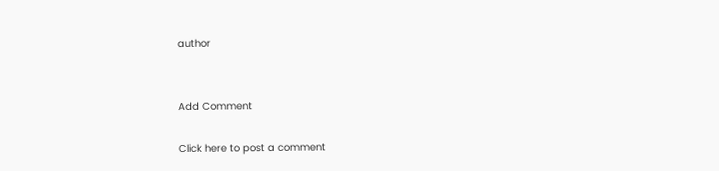author


Add Comment

Click here to post a comment